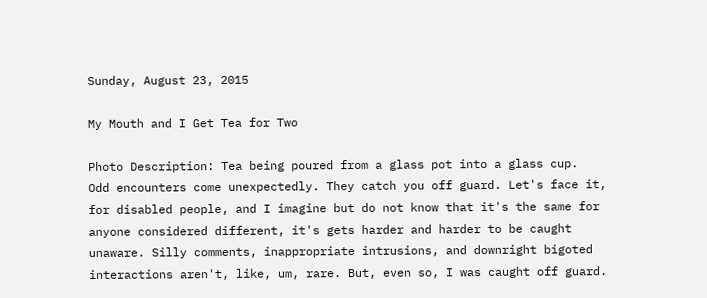Sunday, August 23, 2015

My Mouth and I Get Tea for Two

Photo Description: Tea being poured from a glass pot into a glass cup.
Odd encounters come unexpectedly. They catch you off guard. Let's face it, for disabled people, and I imagine but do not know that it's the same for anyone considered different, it's gets harder and harder to be caught unaware. Silly comments, inappropriate intrusions, and downright bigoted interactions aren't, like, um, rare. But, even so, I was caught off guard.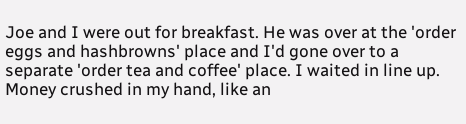Joe and I were out for breakfast. He was over at the 'order eggs and hashbrowns' place and I'd gone over to a separate 'order tea and coffee' place. I waited in line up. Money crushed in my hand, like an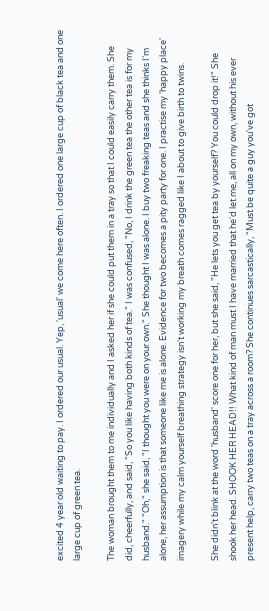excited 4 year old waiting to pay. I ordered our usual. Yep, 'usual' we come here often. I ordered one large cup of black tea and one large cup of green tea.

The woman brought them to me individually and I asked her if she could put them in a tray so that I could easily carry them. She did, cheerfully, and said, "So you like having both kinds of tea." I was confused, "No, I drink the green tea the other tea is for my husband." "Oh," she said, "I thought you were on your own." She thought I was alone. I buy two freaking teas and she thinks I'm alone, her assumption is that someone like me is alone. Evidence for two becomes a pity party for one. I practise my 'happy place' imagery while my calm yourself breathing strategy isn't working my breath comes ragged like I about to give birth to twins.

She didn't blink at the word 'husband' score one for her, but she said, "He lets you get tea by yourself? You could drop it!" She shook her head. SHOOK HER HEAD!! What kind of man must I have married that he'd let me, all on my own, without his ever present help, carry two teas on a tray across a room? She continues sarcastically, "Must be quite a guy you've got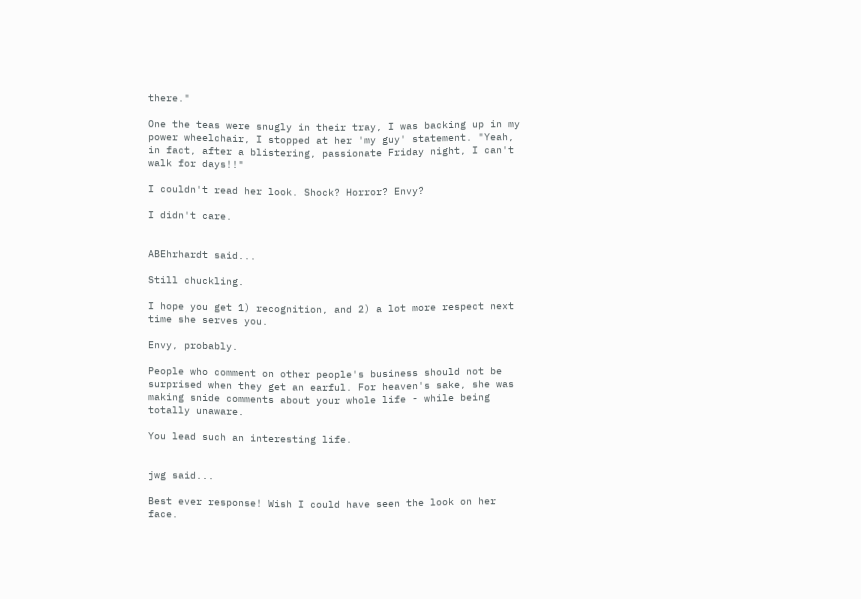there."

One the teas were snugly in their tray, I was backing up in my power wheelchair, I stopped at her 'my guy' statement. "Yeah, in fact, after a blistering, passionate Friday night, I can't walk for days!!"

I couldn't read her look. Shock? Horror? Envy?

I didn't care.


ABEhrhardt said...

Still chuckling.

I hope you get 1) recognition, and 2) a lot more respect next time she serves you.

Envy, probably.

People who comment on other people's business should not be surprised when they get an earful. For heaven's sake, she was making snide comments about your whole life - while being totally unaware.

You lead such an interesting life.


jwg said...

Best ever response! Wish I could have seen the look on her face.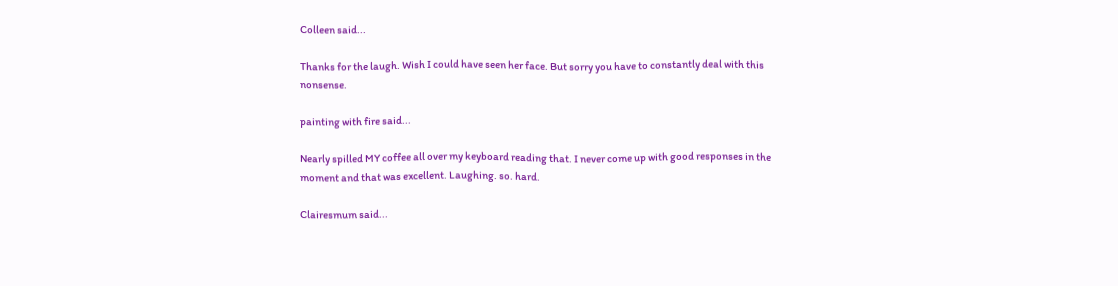Colleen said...

Thanks for the laugh. Wish I could have seen her face. But sorry you have to constantly deal with this nonsense.

painting with fire said...

Nearly spilled MY coffee all over my keyboard reading that. I never come up with good responses in the moment and that was excellent. Laughing. so. hard.

Clairesmum said...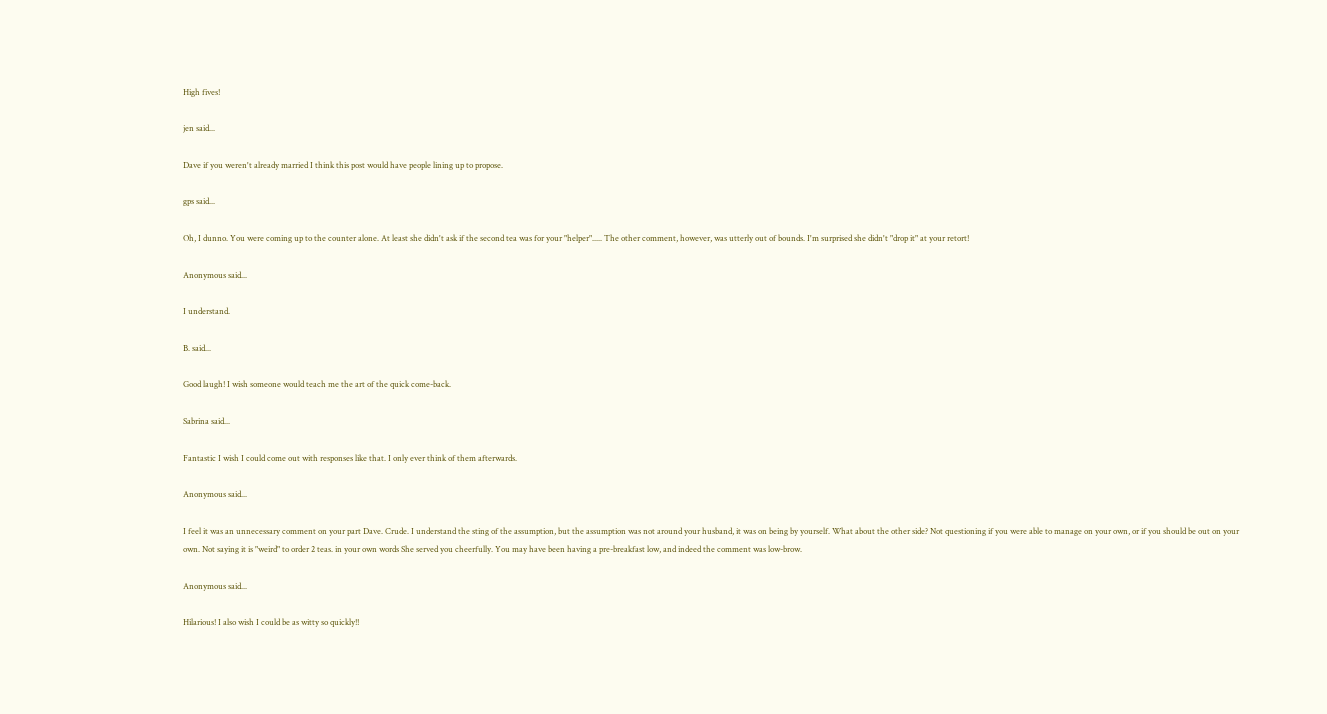High fives!

jen said...

Dave if you weren't already married I think this post would have people lining up to propose.

gps said...

Oh, I dunno. You were coming up to the counter alone. At least she didn't ask if the second tea was for your "helper"..... The other comment, however, was utterly out of bounds. I'm surprised she didn't "drop it" at your retort!

Anonymous said...

I understand.

B. said...

Good laugh! I wish someone would teach me the art of the quick come-back.

Sabrina said...

Fantastic I wish I could come out with responses like that. I only ever think of them afterwards.

Anonymous said...

I feel it was an unnecessary comment on your part Dave. Crude. I understand the sting of the assumption, but the assumption was not around your husband, it was on being by yourself. What about the other side? Not questioning if you were able to manage on your own, or if you should be out on your own. Not saying it is "weird" to order 2 teas. in your own words She served you cheerfully. You may have been having a pre-breakfast low, and indeed the comment was low-brow.

Anonymous said...

Hilarious! I also wish I could be as witty so quickly!!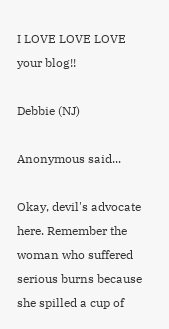I LOVE LOVE LOVE your blog!!

Debbie (NJ)

Anonymous said...

Okay, devil's advocate here. Remember the woman who suffered serious burns because she spilled a cup of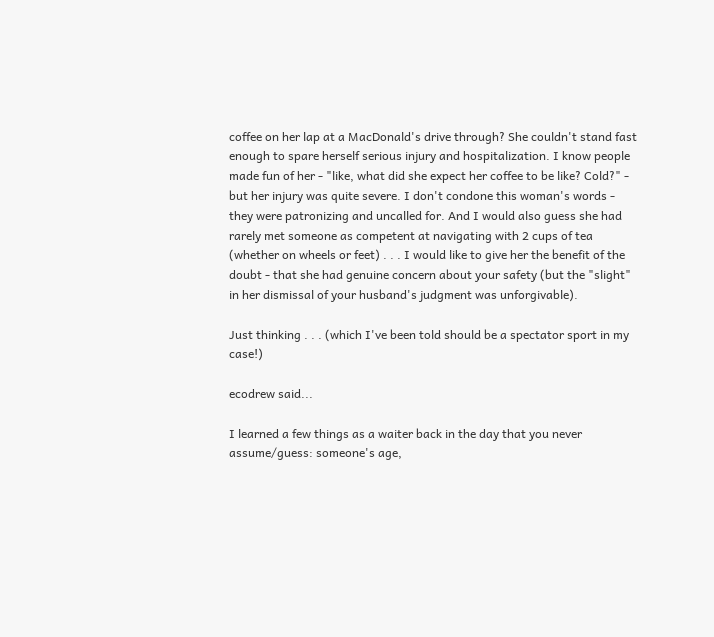coffee on her lap at a MacDonald's drive through? She couldn't stand fast enough to spare herself serious injury and hospitalization. I know people made fun of her - "like, what did she expect her coffee to be like? Cold?" - but her injury was quite severe. I don't condone this woman's words - they were patronizing and uncalled for. And I would also guess she had rarely met someone as competent at navigating with 2 cups of tea (whether on wheels or feet) . . . I would like to give her the benefit of the doubt - that she had genuine concern about your safety (but the "slight" in her dismissal of your husband's judgment was unforgivable).

Just thinking . . . (which I've been told should be a spectator sport in my case!)

ecodrew said...

I learned a few things as a waiter back in the day that you never assume/guess: someone's age,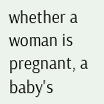whether a woman is pregnant, a baby's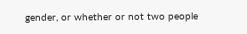gender, or whether or not two people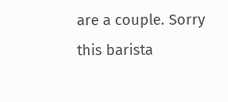are a couple. Sorry this barista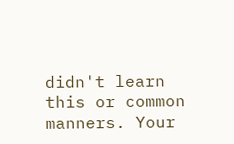didn't learn this or common manners. Your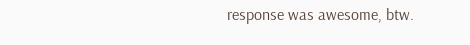response was awesome, btw.